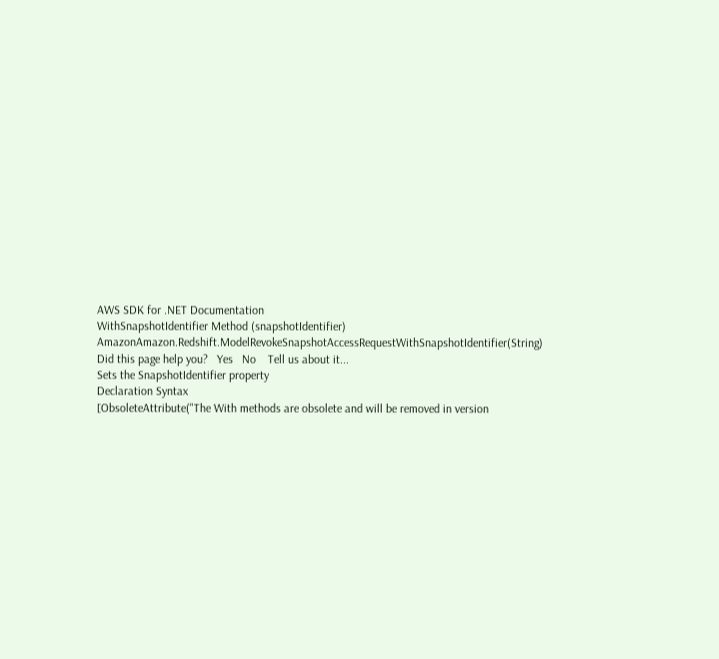AWS SDK for .NET Documentation
WithSnapshotIdentifier Method (snapshotIdentifier)
AmazonAmazon.Redshift.ModelRevokeSnapshotAccessRequestWithSnapshotIdentifier(String) Did this page help you?   Yes   No    Tell us about it...
Sets the SnapshotIdentifier property
Declaration Syntax
[ObsoleteAttribute("The With methods are obsolete and will be removed in version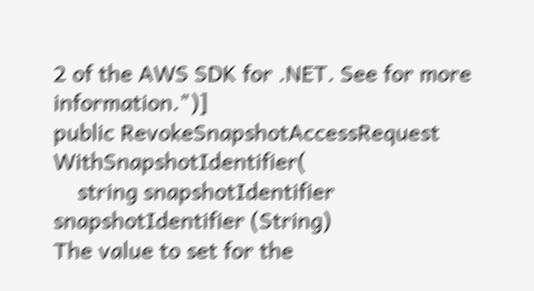2 of the AWS SDK for .NET. See for more information.")]
public RevokeSnapshotAccessRequest WithSnapshotIdentifier(
    string snapshotIdentifier
snapshotIdentifier (String)
The value to set for the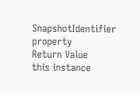SnapshotIdentifier property
Return Value
this instance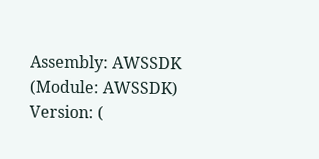Assembly: AWSSDK (Module: AWSSDK) Version: (